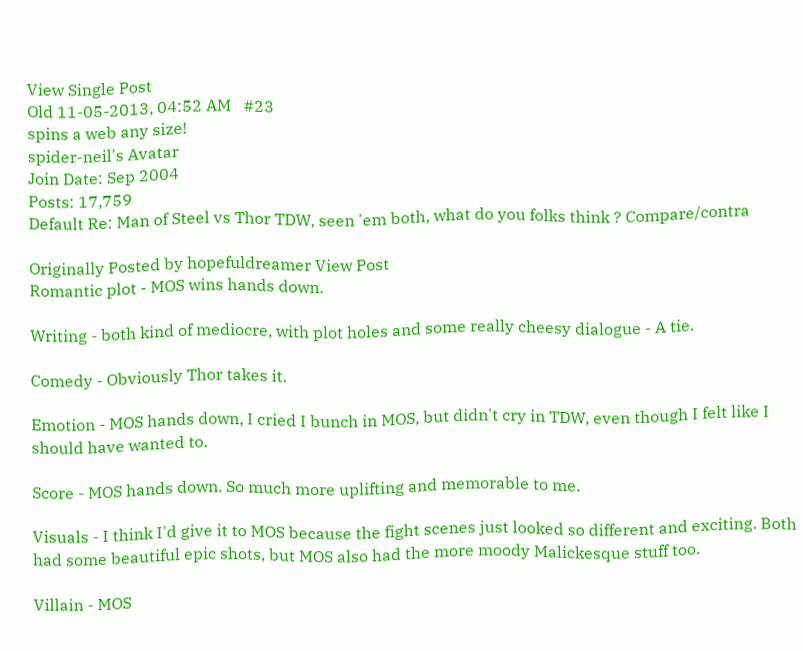View Single Post
Old 11-05-2013, 04:52 AM   #23
spins a web any size!
spider-neil's Avatar
Join Date: Sep 2004
Posts: 17,759
Default Re: Man of Steel vs Thor TDW, seen 'em both, what do you folks think ? Compare/contra

Originally Posted by hopefuldreamer View Post
Romantic plot - MOS wins hands down.

Writing - both kind of mediocre, with plot holes and some really cheesy dialogue - A tie.

Comedy - Obviously Thor takes it.

Emotion - MOS hands down, I cried I bunch in MOS, but didn't cry in TDW, even though I felt like I should have wanted to.

Score - MOS hands down. So much more uplifting and memorable to me.

Visuals - I think I'd give it to MOS because the fight scenes just looked so different and exciting. Both had some beautiful epic shots, but MOS also had the more moody Malickesque stuff too.

Villain - MOS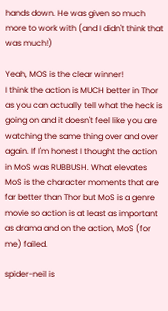hands down. He was given so much more to work with (and I didn't think that was much!)

Yeah, MOS is the clear winner!
I think the action is MUCH better in Thor as you can actually tell what the heck is going on and it doesn't feel like you are watching the same thing over and over again. If I'm honest I thought the action in MoS was RUBBUSH. What elevates MoS is the character moments that are far better than Thor but MoS is a genre movie so action is at least as important as drama and on the action, MoS (for me) failed.

spider-neil is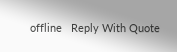offline   Reply With Quote